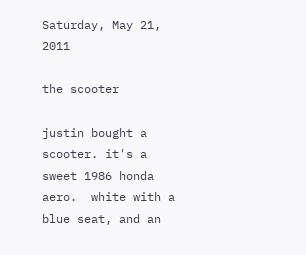Saturday, May 21, 2011

the scooter

justin bought a scooter. it's a sweet 1986 honda aero.  white with a blue seat, and an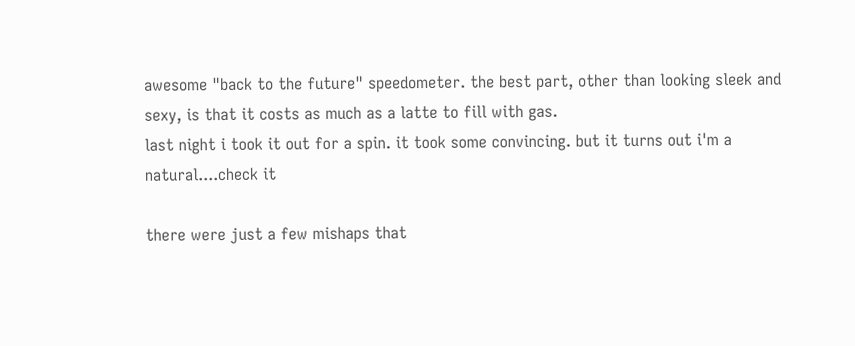awesome "back to the future" speedometer. the best part, other than looking sleek and sexy, is that it costs as much as a latte to fill with gas.
last night i took it out for a spin. it took some convincing. but it turns out i'm a natural....check it

there were just a few mishaps that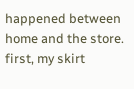happened between home and the store. first, my skirt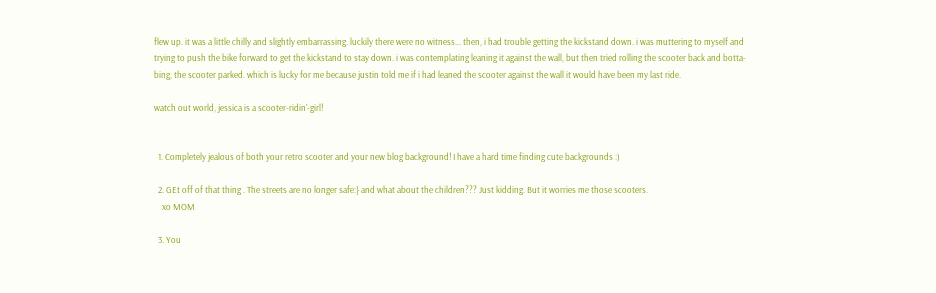flew up. it was a little chilly and slightly embarrassing. luckily there were no witness... then, i had trouble getting the kickstand down. i was muttering to myself and trying to push the bike forward to get the kickstand to stay down. i was contemplating leaning it against the wall, but then tried rolling the scooter back and botta-bing, the scooter parked. which is lucky for me because justin told me if i had leaned the scooter against the wall it would have been my last ride.

watch out world, jessica is a scooter-ridin'-girl!


  1. Completely jealous of both your retro scooter and your new blog background! I have a hard time finding cute backgrounds :)

  2. GEt off of that thing . The streets are no longer safe:} and what about the children??? Just kidding. But it worries me those scooters.
    xo MOM

  3. You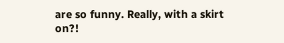are so funny. Really, with a skirt on?!